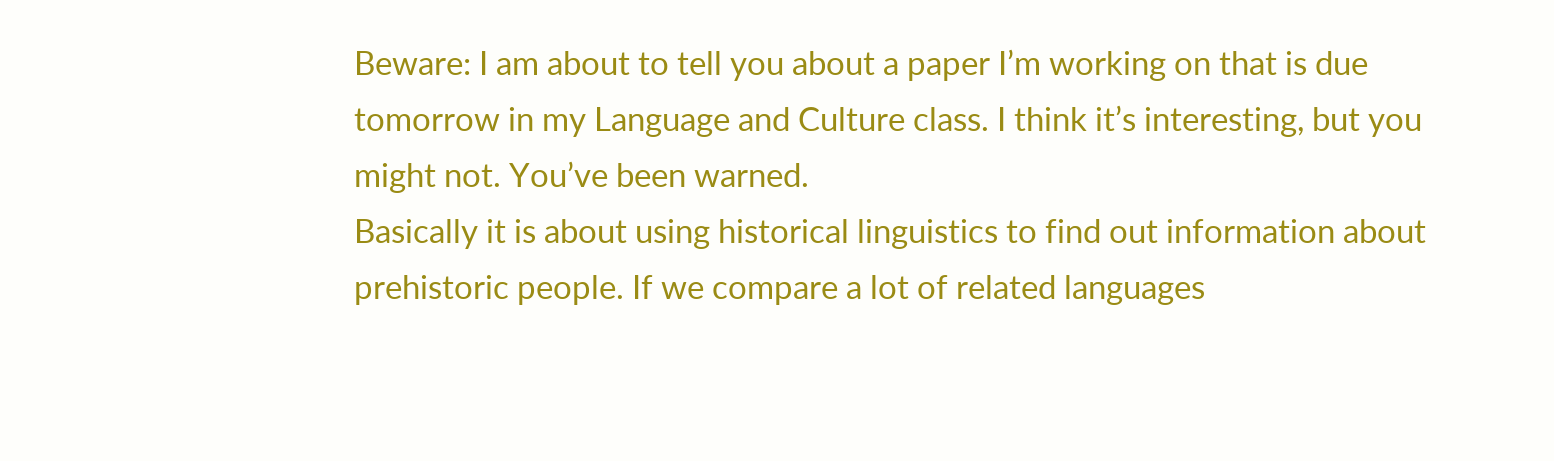Beware: I am about to tell you about a paper I’m working on that is due tomorrow in my Language and Culture class. I think it’s interesting, but you might not. You’ve been warned.
Basically it is about using historical linguistics to find out information about prehistoric people. If we compare a lot of related languages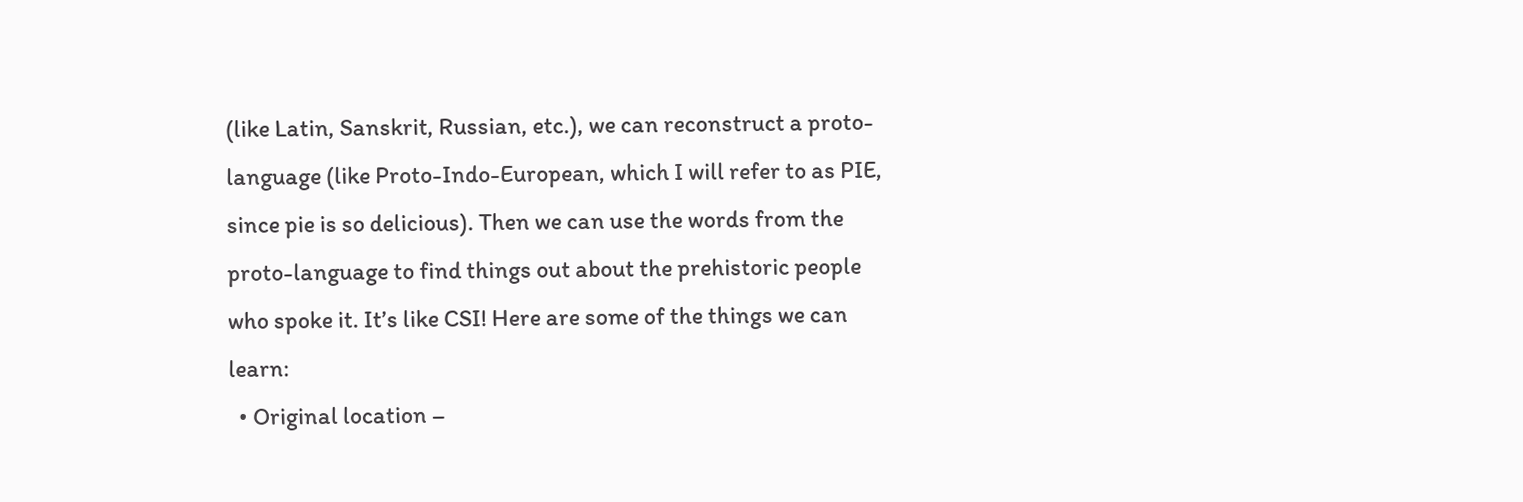(like Latin, Sanskrit, Russian, etc.), we can reconstruct a proto-language (like Proto-Indo-European, which I will refer to as PIE, since pie is so delicious). Then we can use the words from the proto-language to find things out about the prehistoric people who spoke it. It’s like CSI! Here are some of the things we can learn:
  • Original location –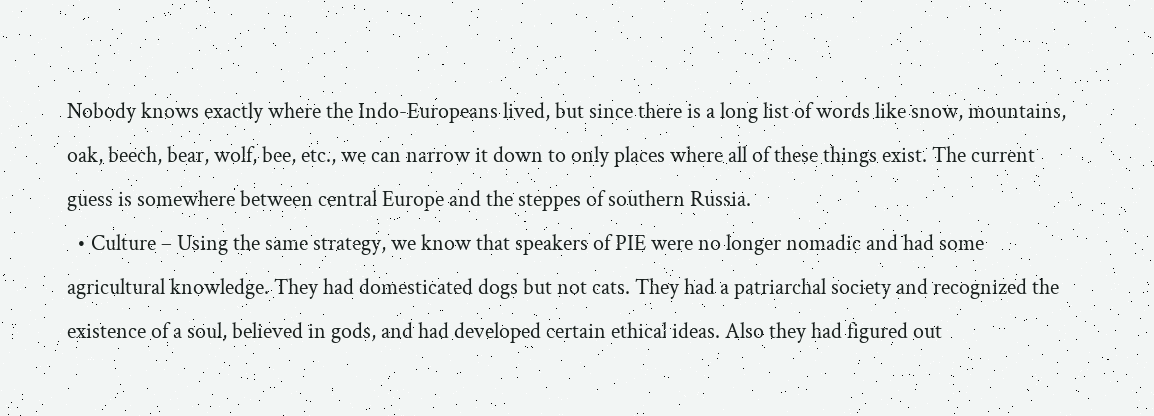Nobody knows exactly where the Indo-Europeans lived, but since there is a long list of words like snow, mountains, oak, beech, bear, wolf, bee, etc., we can narrow it down to only places where all of these things exist. The current guess is somewhere between central Europe and the steppes of southern Russia.
  • Culture – Using the same strategy, we know that speakers of PIE were no longer nomadic and had some agricultural knowledge. They had domesticated dogs but not cats. They had a patriarchal society and recognized the existence of a soul, believed in gods, and had developed certain ethical ideas. Also they had figured out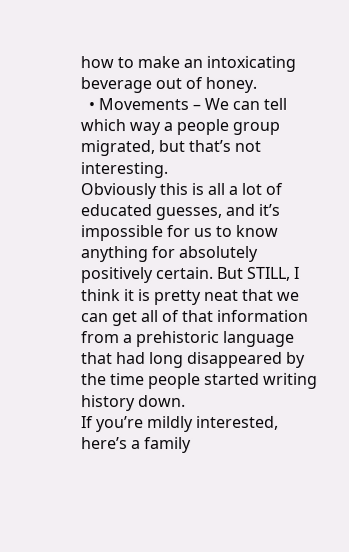how to make an intoxicating beverage out of honey.
  • Movements – We can tell which way a people group migrated, but that’s not interesting.
Obviously this is all a lot of educated guesses, and it’s impossible for us to know anything for absolutely positively certain. But STILL, I think it is pretty neat that we can get all of that information from a prehistoric language that had long disappeared by the time people started writing history down.
If you’re mildly interested, here’s a family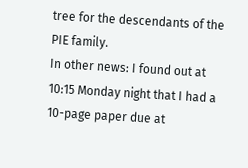tree for the descendants of the PIE family.
In other news: I found out at 10:15 Monday night that I had a 10-page paper due at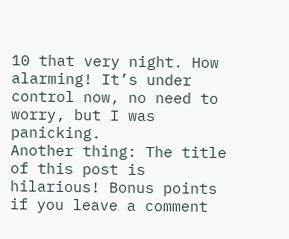10 that very night. How alarming! It’s under control now, no need to worry, but I was panicking.
Another thing: The title of this post is hilarious! Bonus points if you leave a comment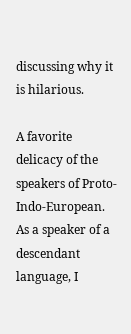discussing why it is hilarious.

A favorite delicacy of the speakers of Proto-Indo-European. As a speaker of a descendant language, I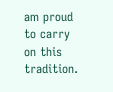am proud to carry on this tradition.